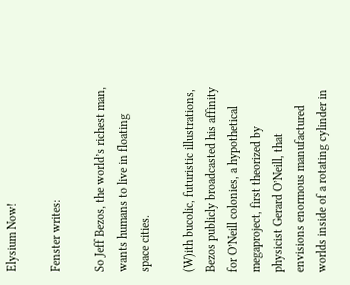Elysium Now!

Fenster writes:

So Jeff Bezos, the world’s richest man, wants humans to live in floating space cities.

(W)ith bucolic, futuristic illustrations, Bezos publicly broadcasted his affinity for O’Neill colonies, a hypothetical megaproject, first theorized by physicist Gerard O’Neill, that envisions enormous manufactured worlds inside of a rotating cylinder in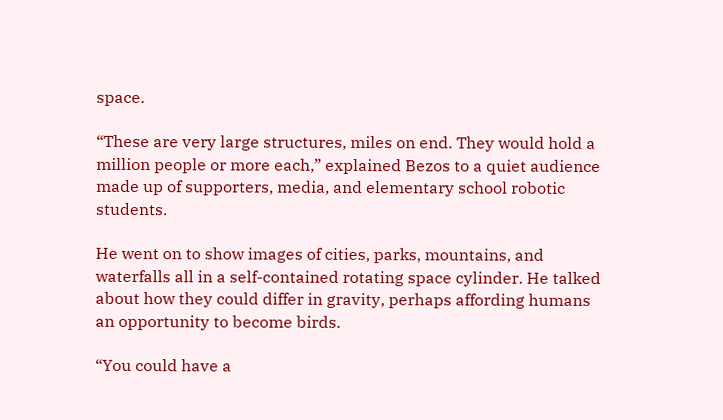space.

“These are very large structures, miles on end. They would hold a million people or more each,” explained Bezos to a quiet audience made up of supporters, media, and elementary school robotic students.

He went on to show images of cities, parks, mountains, and waterfalls all in a self-contained rotating space cylinder. He talked about how they could differ in gravity, perhaps affording humans an opportunity to become birds.

“You could have a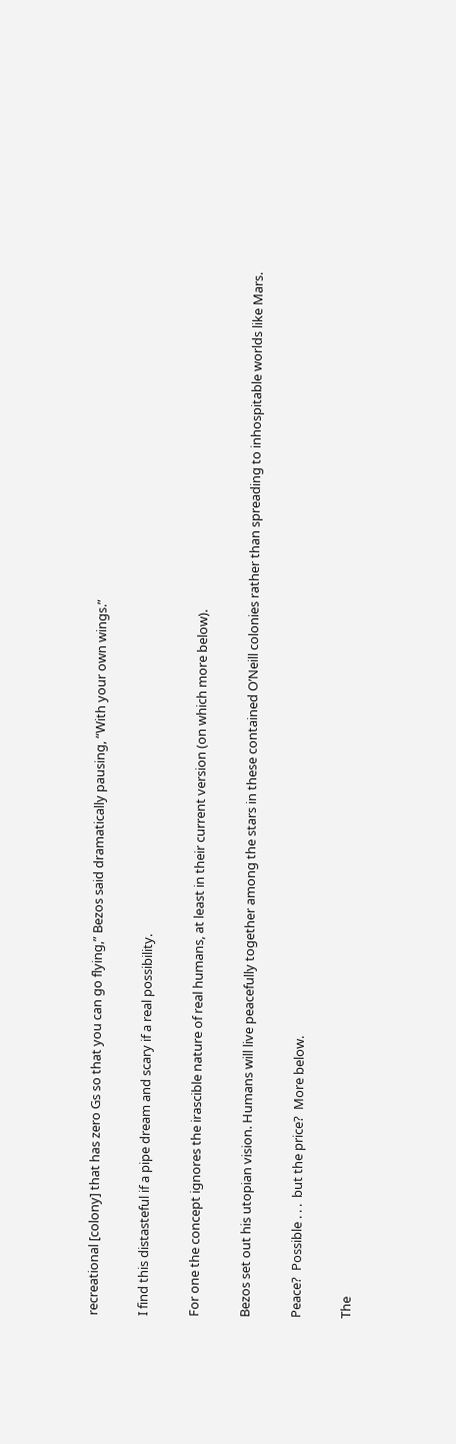recreational [colony] that has zero Gs so that you can go flying,” Bezos said dramatically pausing, “With your own wings.”

I find this distasteful if a pipe dream and scary if a real possibility.

For one the concept ignores the irascible nature of real humans, at least in their current version (on which more below).

Bezos set out his utopian vision. Humans will live peacefully together among the stars in these contained O’Neill colonies rather than spreading to inhospitable worlds like Mars.

Peace?  Possible . . .  but the price?  More below.

The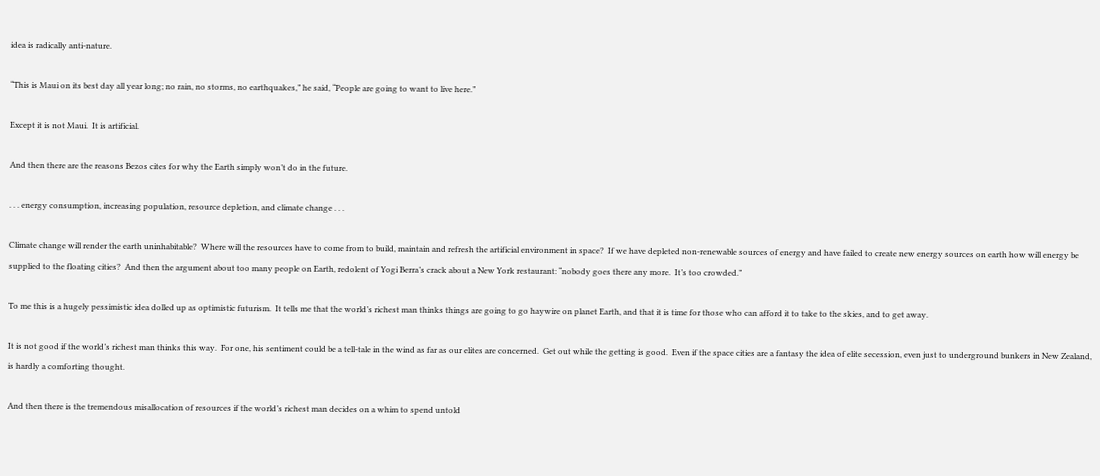idea is radically anti-nature.

“This is Maui on its best day all year long; no rain, no storms, no earthquakes,” he said, “People are going to want to live here.”

Except it is not Maui.  It is artificial.

And then there are the reasons Bezos cites for why the Earth simply won’t do in the future.

. . . energy consumption, increasing population, resource depletion, and climate change . . .

Climate change will render the earth uninhabitable?  Where will the resources have to come from to build, maintain and refresh the artificial environment in space?  If we have depleted non-renewable sources of energy and have failed to create new energy sources on earth how will energy be supplied to the floating cities?  And then the argument about too many people on Earth, redolent of Yogi Berra’s crack about a New York restaurant: “nobody goes there any more.  It’s too crowded.”

To me this is a hugely pessimistic idea dolled up as optimistic futurism.  It tells me that the world’s richest man thinks things are going to go haywire on planet Earth, and that it is time for those who can afford it to take to the skies, and to get away.

It is not good if the world’s richest man thinks this way.  For one, his sentiment could be a tell-tale in the wind as far as our elites are concerned.  Get out while the getting is good.  Even if the space cities are a fantasy the idea of elite secession, even just to underground bunkers in New Zealand, is hardly a comforting thought.

And then there is the tremendous misallocation of resources if the world’s richest man decides on a whim to spend untold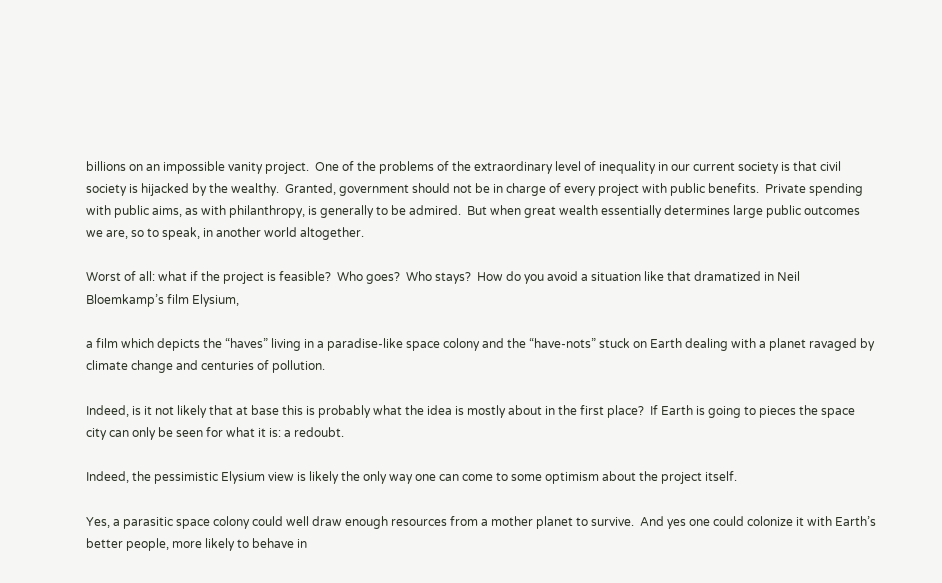billions on an impossible vanity project.  One of the problems of the extraordinary level of inequality in our current society is that civil society is hijacked by the wealthy.  Granted, government should not be in charge of every project with public benefits.  Private spending with public aims, as with philanthropy, is generally to be admired.  But when great wealth essentially determines large public outcomes we are, so to speak, in another world altogether.

Worst of all: what if the project is feasible?  Who goes?  Who stays?  How do you avoid a situation like that dramatized in Neil Bloemkamp’s film Elysium,

a film which depicts the “haves” living in a paradise-like space colony and the “have-nots” stuck on Earth dealing with a planet ravaged by climate change and centuries of pollution.

Indeed, is it not likely that at base this is probably what the idea is mostly about in the first place?  If Earth is going to pieces the space city can only be seen for what it is: a redoubt.

Indeed, the pessimistic Elysium view is likely the only way one can come to some optimism about the project itself.

Yes, a parasitic space colony could well draw enough resources from a mother planet to survive.  And yes one could colonize it with Earth’s better people, more likely to behave in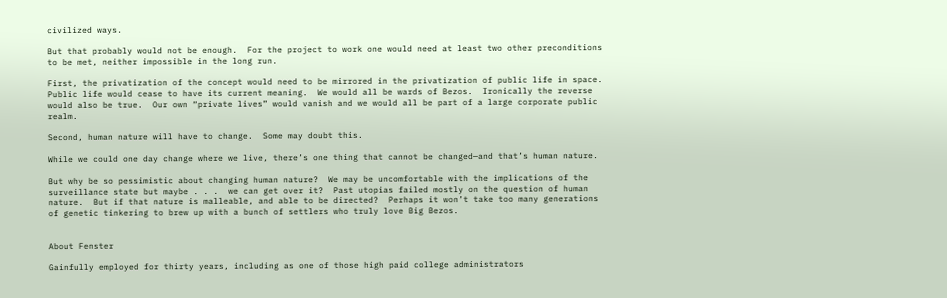civilized ways.

But that probably would not be enough.  For the project to work one would need at least two other preconditions to be met, neither impossible in the long run.

First, the privatization of the concept would need to be mirrored in the privatization of public life in space.  Public life would cease to have its current meaning.  We would all be wards of Bezos.  Ironically the reverse would also be true.  Our own “private lives” would vanish and we would all be part of a large corporate public realm.

Second, human nature will have to change.  Some may doubt this.

While we could one day change where we live, there’s one thing that cannot be changed—and that’s human nature.

But why be so pessimistic about changing human nature?  We may be uncomfortable with the implications of the surveillance state but maybe . . .  we can get over it?  Past utopias failed mostly on the question of human nature.  But if that nature is malleable, and able to be directed?  Perhaps it won’t take too many generations of genetic tinkering to brew up with a bunch of settlers who truly love Big Bezos.


About Fenster

Gainfully employed for thirty years, including as one of those high paid college administrators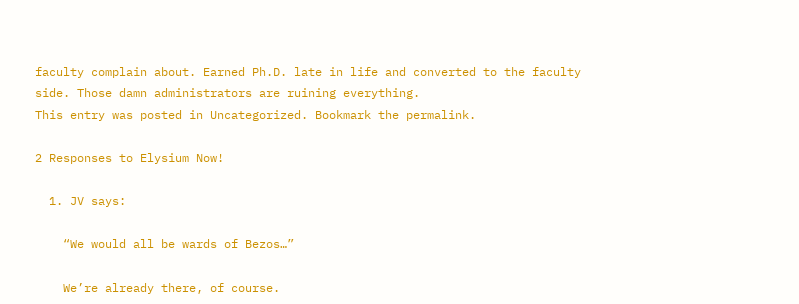faculty complain about. Earned Ph.D. late in life and converted to the faculty side. Those damn administrators are ruining everything.
This entry was posted in Uncategorized. Bookmark the permalink.

2 Responses to Elysium Now!

  1. JV says:

    “We would all be wards of Bezos…”

    We’re already there, of course.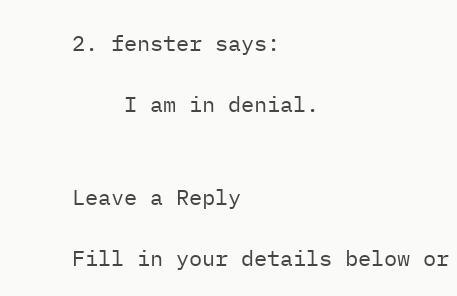2. fenster says:

    I am in denial.


Leave a Reply

Fill in your details below or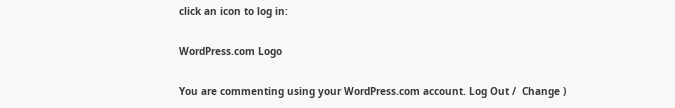click an icon to log in:

WordPress.com Logo

You are commenting using your WordPress.com account. Log Out /  Change )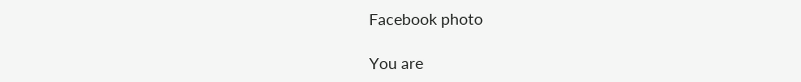Facebook photo

You are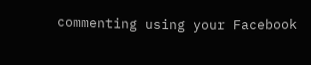commenting using your Facebook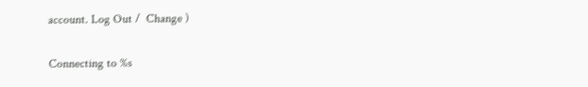account. Log Out /  Change )

Connecting to %s